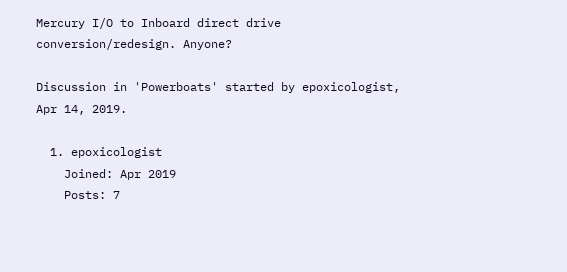Mercury I/O to Inboard direct drive conversion/redesign. Anyone?

Discussion in 'Powerboats' started by epoxicologist, Apr 14, 2019.

  1. epoxicologist
    Joined: Apr 2019
    Posts: 7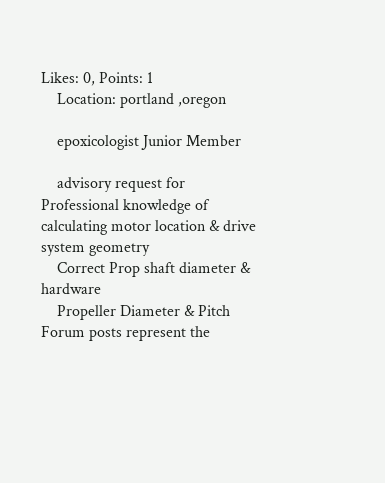Likes: 0, Points: 1
    Location: portland ,oregon

    epoxicologist Junior Member

    advisory request for Professional knowledge of calculating motor location & drive system geometry
    Correct Prop shaft diameter & hardware
    Propeller Diameter & Pitch
Forum posts represent the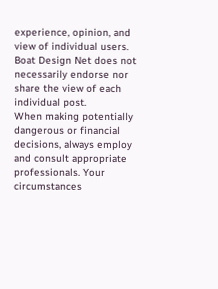experience, opinion, and view of individual users. Boat Design Net does not necessarily endorse nor share the view of each individual post.
When making potentially dangerous or financial decisions, always employ and consult appropriate professionals. Your circumstances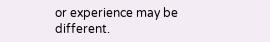or experience may be different.